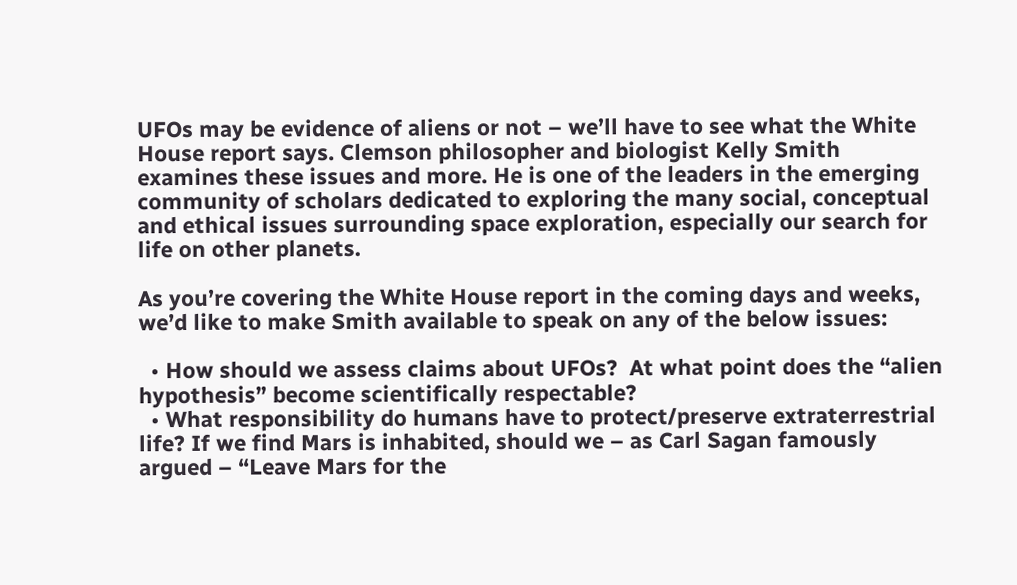UFOs may be evidence of aliens or not – we’ll have to see what the White House report says. Clemson philosopher and biologist Kelly Smith examines these issues and more. He is one of the leaders in the emerging community of scholars dedicated to exploring the many social, conceptual and ethical issues surrounding space exploration, especially our search for life on other planets.

As you’re covering the White House report in the coming days and weeks, we’d like to make Smith available to speak on any of the below issues:

  • How should we assess claims about UFOs?  At what point does the “alien hypothesis” become scientifically respectable?
  • What responsibility do humans have to protect/preserve extraterrestrial life? If we find Mars is inhabited, should we – as Carl Sagan famously argued – “Leave Mars for the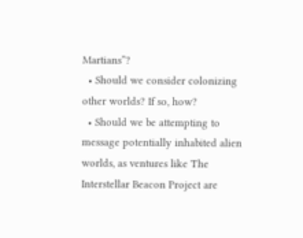Martians”?
  • Should we consider colonizing other worlds? If so, how?
  • Should we be attempting to message potentially inhabited alien worlds, as ventures like The Interstellar Beacon Project are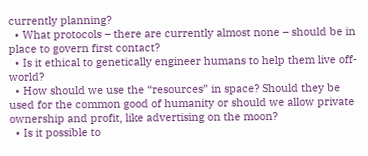currently planning?
  • What protocols – there are currently almost none – should be in place to govern first contact?
  • Is it ethical to genetically engineer humans to help them live off-world?
  • How should we use the “resources” in space? Should they be used for the common good of humanity or should we allow private ownership and profit, like advertising on the moon?
  • Is it possible to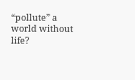“pollute” a world without life?